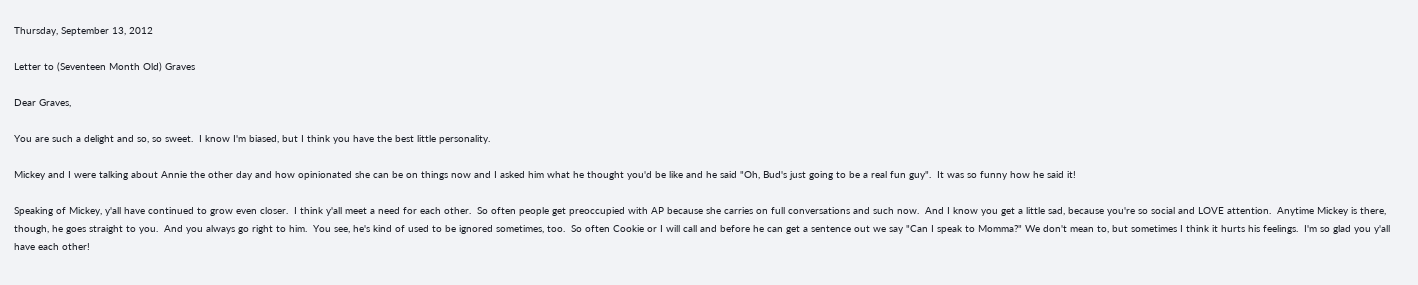Thursday, September 13, 2012

Letter to (Seventeen Month Old) Graves

Dear Graves,

You are such a delight and so, so sweet.  I know I'm biased, but I think you have the best little personality.

Mickey and I were talking about Annie the other day and how opinionated she can be on things now and I asked him what he thought you'd be like and he said "Oh, Bud's just going to be a real fun guy".  It was so funny how he said it!

Speaking of Mickey, y'all have continued to grow even closer.  I think y'all meet a need for each other.  So often people get preoccupied with AP because she carries on full conversations and such now.  And I know you get a little sad, because you're so social and LOVE attention.  Anytime Mickey is there, though, he goes straight to you.  And you always go right to him.  You see, he's kind of used to be ignored sometimes, too.  So often Cookie or I will call and before he can get a sentence out we say "Can I speak to Momma?" We don't mean to, but sometimes I think it hurts his feelings.  I'm so glad you y'all have each other!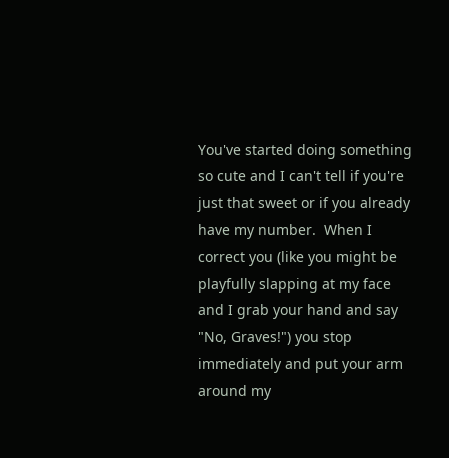You've started doing something so cute and I can't tell if you're just that sweet or if you already have my number.  When I correct you (like you might be playfully slapping at my face and I grab your hand and say "No, Graves!") you stop immediately and put your arm around my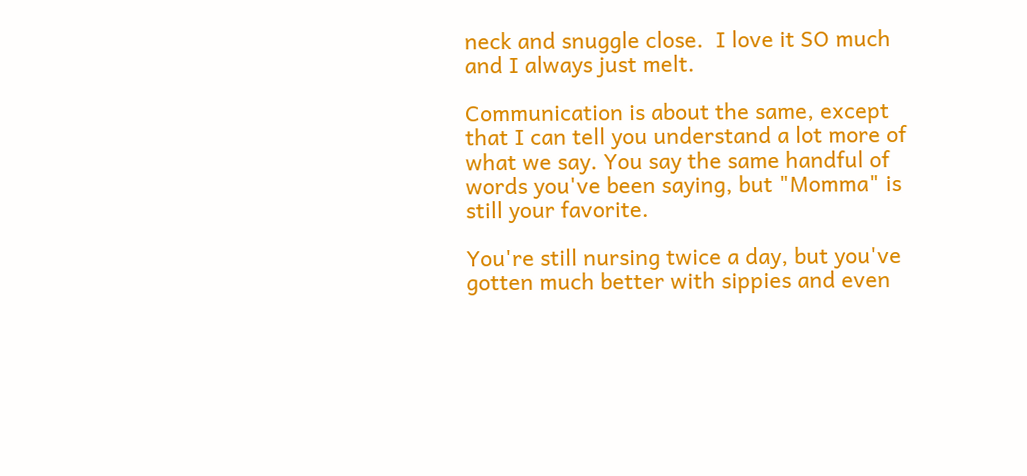neck and snuggle close.  I love it SO much and I always just melt.

Communication is about the same, except that I can tell you understand a lot more of what we say. You say the same handful of words you've been saying, but "Momma" is still your favorite.

You're still nursing twice a day, but you've gotten much better with sippies and even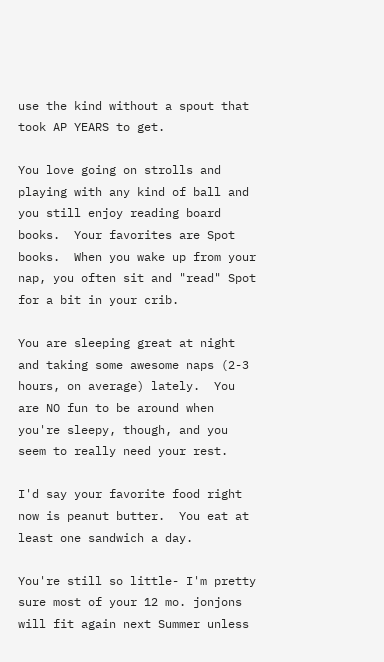use the kind without a spout that took AP YEARS to get.

You love going on strolls and playing with any kind of ball and you still enjoy reading board books.  Your favorites are Spot books.  When you wake up from your nap, you often sit and "read" Spot for a bit in your crib.

You are sleeping great at night and taking some awesome naps (2-3 hours, on average) lately.  You are NO fun to be around when you're sleepy, though, and you seem to really need your rest.

I'd say your favorite food right now is peanut butter.  You eat at least one sandwich a day.

You're still so little- I'm pretty sure most of your 12 mo. jonjons will fit again next Summer unless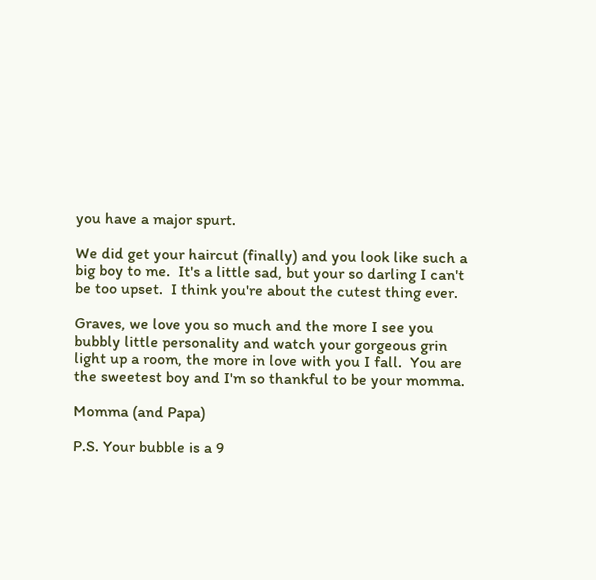you have a major spurt.

We did get your haircut (finally) and you look like such a big boy to me.  It's a little sad, but your so darling I can't be too upset.  I think you're about the cutest thing ever.

Graves, we love you so much and the more I see you bubbly little personality and watch your gorgeous grin light up a room, the more in love with you I fall.  You are the sweetest boy and I'm so thankful to be your momma.

Momma (and Papa)

P.S. Your bubble is a 9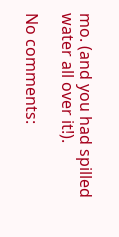mo. (and you had spilled water all over it!).

No comments: